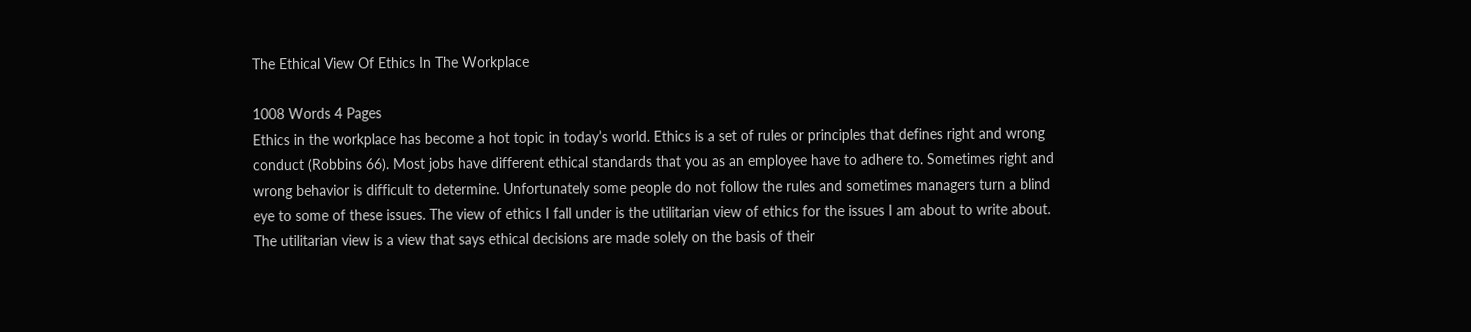The Ethical View Of Ethics In The Workplace

1008 Words 4 Pages
Ethics in the workplace has become a hot topic in today’s world. Ethics is a set of rules or principles that defines right and wrong conduct (Robbins 66). Most jobs have different ethical standards that you as an employee have to adhere to. Sometimes right and wrong behavior is difficult to determine. Unfortunately some people do not follow the rules and sometimes managers turn a blind eye to some of these issues. The view of ethics I fall under is the utilitarian view of ethics for the issues I am about to write about. The utilitarian view is a view that says ethical decisions are made solely on the basis of their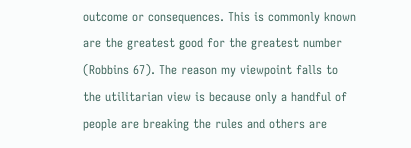outcome or consequences. This is commonly known are the greatest good for the greatest number (Robbins 67). The reason my viewpoint falls to the utilitarian view is because only a handful of people are breaking the rules and others are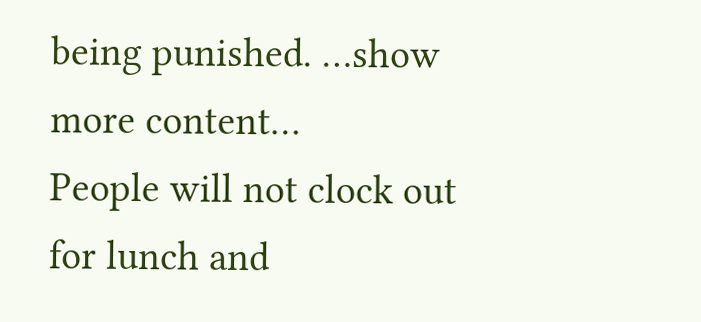being punished. …show more content…
People will not clock out for lunch and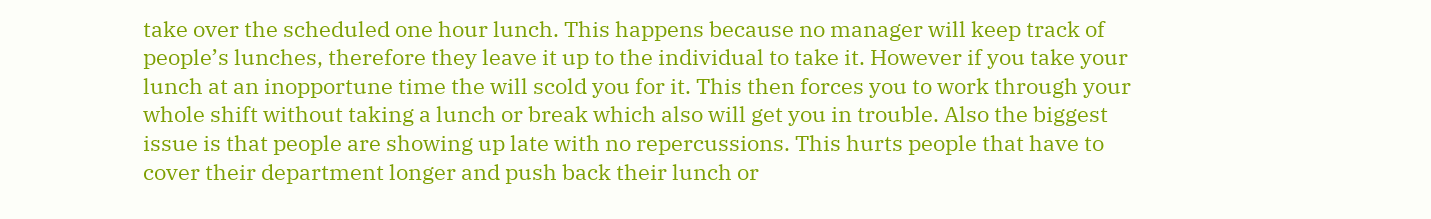take over the scheduled one hour lunch. This happens because no manager will keep track of people’s lunches, therefore they leave it up to the individual to take it. However if you take your lunch at an inopportune time the will scold you for it. This then forces you to work through your whole shift without taking a lunch or break which also will get you in trouble. Also the biggest issue is that people are showing up late with no repercussions. This hurts people that have to cover their department longer and push back their lunch or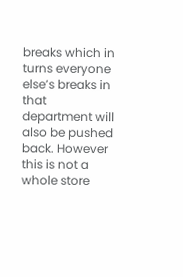breaks which in turns everyone else’s breaks in that department will also be pushed back. However this is not a whole store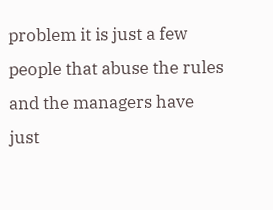problem it is just a few people that abuse the rules and the managers have just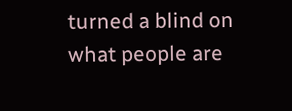turned a blind on what people are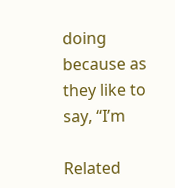doing because as they like to say, “I’m

Related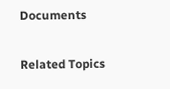Documents

Related Topics